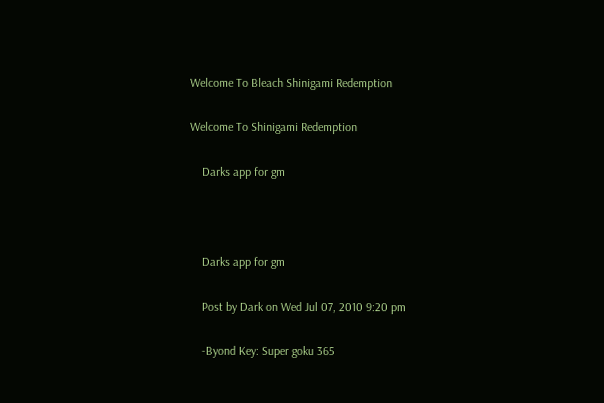Welcome To Bleach Shinigami Redemption

Welcome To Shinigami Redemption

    Darks app for gm



    Darks app for gm

    Post by Dark on Wed Jul 07, 2010 9:20 pm

    -Byond Key: Super goku 365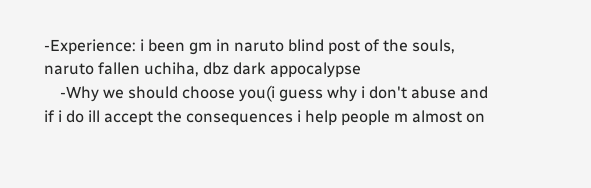-Experience: i been gm in naruto blind post of the souls, naruto fallen uchiha, dbz dark appocalypse
    -Why we should choose you(i guess why i don't abuse and if i do ill accept the consequences i help people m almost on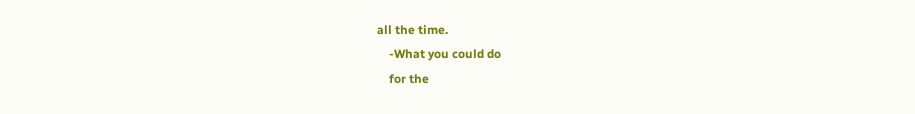all the time.
    -What you could do
    for the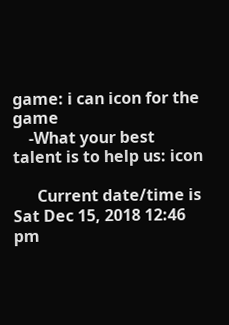game: i can icon for the game
    -What your best talent is to help us: icon

      Current date/time is Sat Dec 15, 2018 12:46 pm